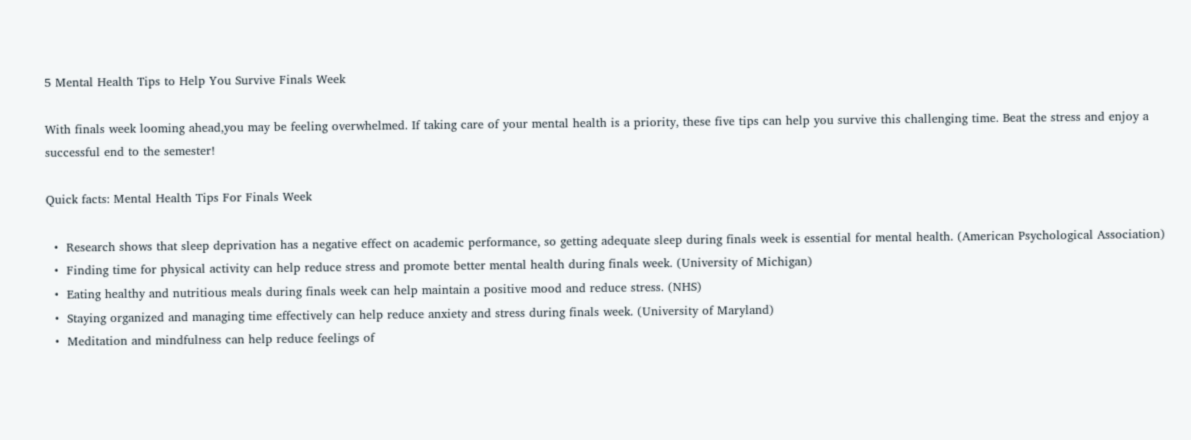5 Mental Health Tips to Help You Survive Finals Week

With finals week looming ahead,you may be feeling overwhelmed. If taking care of your mental health is a priority, these five tips can help you survive this challenging time. Beat the stress and enjoy a successful end to the semester!

Quick facts: Mental Health Tips For Finals Week

  •  Research shows that sleep deprivation has a negative effect on academic performance, so getting adequate sleep during finals week is essential for mental health. (American Psychological Association)
  •  Finding time for physical activity can help reduce stress and promote better mental health during finals week. (University of Michigan)
  •  Eating healthy and nutritious meals during finals week can help maintain a positive mood and reduce stress. (NHS)
  •  Staying organized and managing time effectively can help reduce anxiety and stress during finals week. (University of Maryland)
  •  Meditation and mindfulness can help reduce feelings of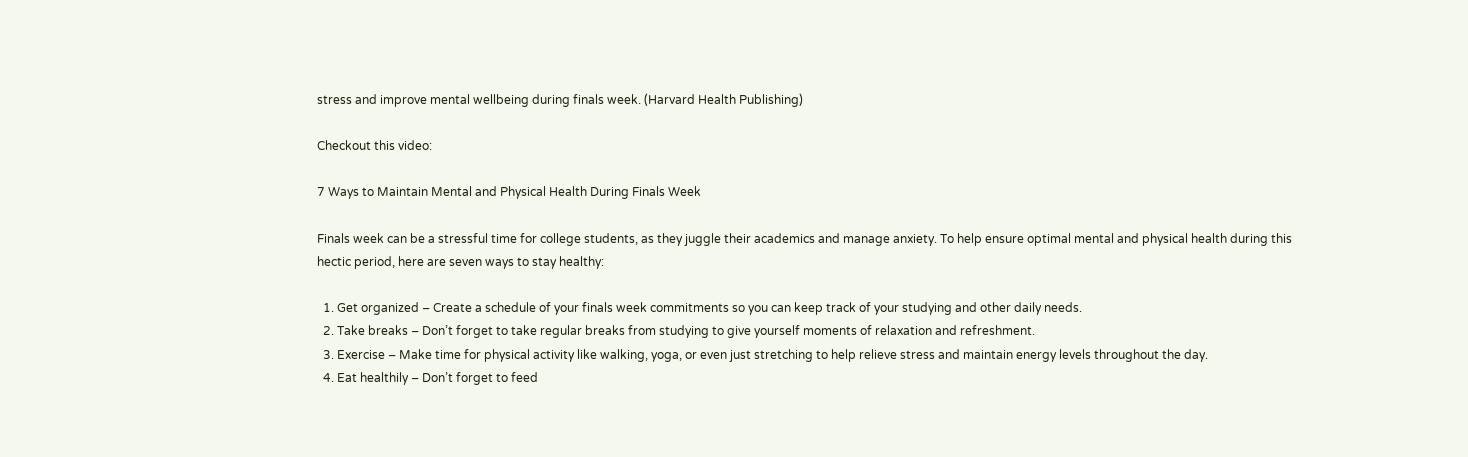stress and improve mental wellbeing during finals week. (Harvard Health Publishing)

Checkout this video:

7 Ways to Maintain Mental and Physical Health During Finals Week

Finals week can be a stressful time for college students, as they juggle their academics and manage anxiety. To help ensure optimal mental and physical health during this hectic period, here are seven ways to stay healthy:

  1. Get organized – Create a schedule of your finals week commitments so you can keep track of your studying and other daily needs.
  2. Take breaks – Don’t forget to take regular breaks from studying to give yourself moments of relaxation and refreshment.
  3. Exercise – Make time for physical activity like walking, yoga, or even just stretching to help relieve stress and maintain energy levels throughout the day.
  4. Eat healthily – Don’t forget to feed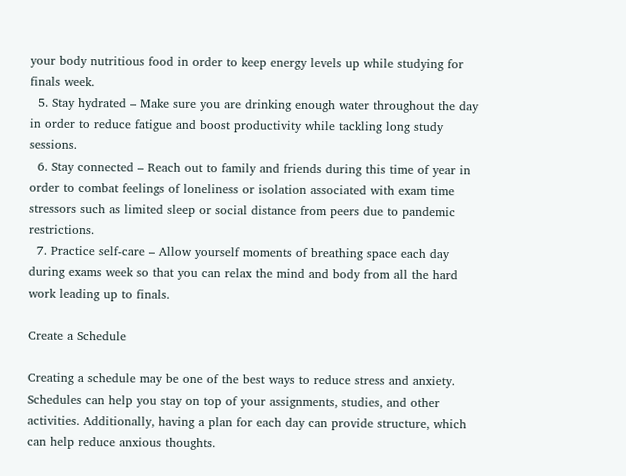your body nutritious food in order to keep energy levels up while studying for finals week.
  5. Stay hydrated – Make sure you are drinking enough water throughout the day in order to reduce fatigue and boost productivity while tackling long study sessions.
  6. Stay connected – Reach out to family and friends during this time of year in order to combat feelings of loneliness or isolation associated with exam time stressors such as limited sleep or social distance from peers due to pandemic restrictions.
  7. Practice self-care – Allow yourself moments of breathing space each day during exams week so that you can relax the mind and body from all the hard work leading up to finals.

Create a Schedule

Creating a schedule may be one of the best ways to reduce stress and anxiety. Schedules can help you stay on top of your assignments, studies, and other activities. Additionally, having a plan for each day can provide structure, which can help reduce anxious thoughts.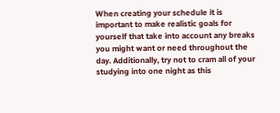When creating your schedule it is important to make realistic goals for yourself that take into account any breaks you might want or need throughout the day. Additionally, try not to cram all of your studying into one night as this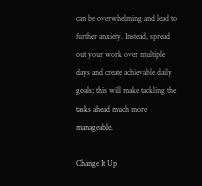can be overwhelming and lead to further anxiety. Instead, spread out your work over multiple days and create achievable daily goals; this will make tackling the tasks ahead much more manageable.

Change It Up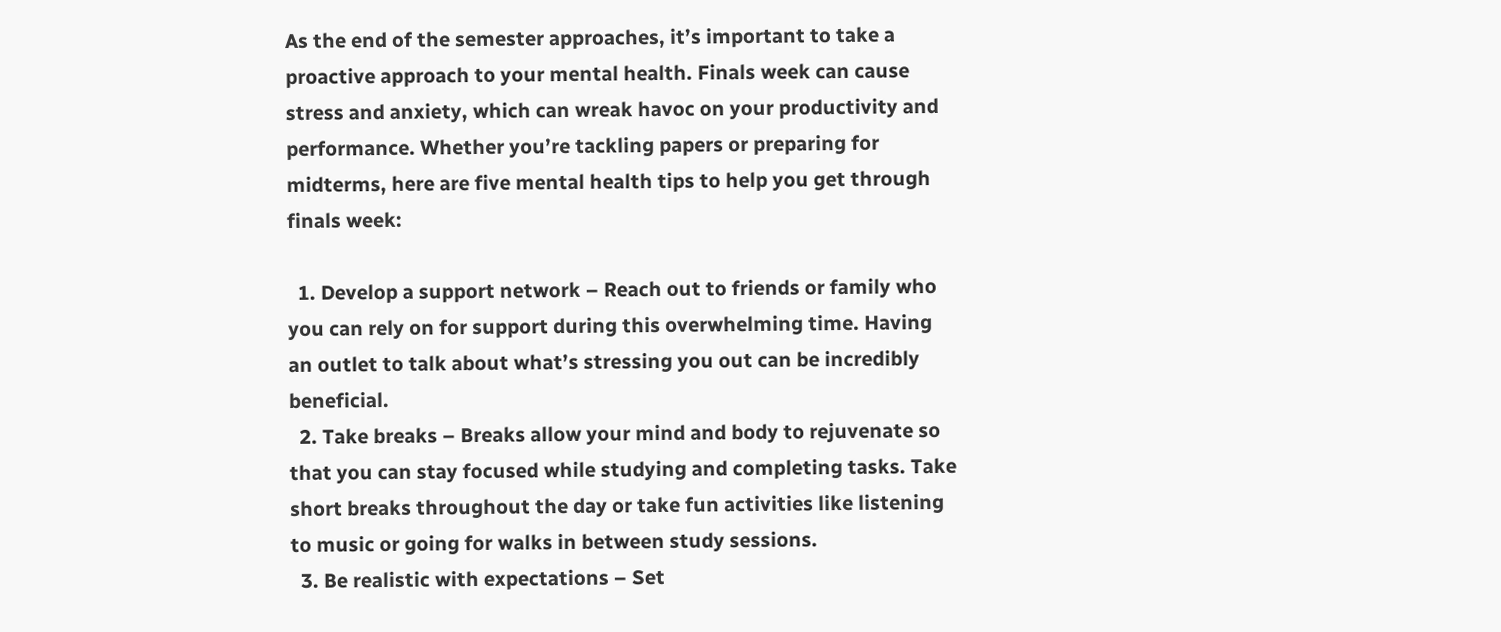As the end of the semester approaches, it’s important to take a proactive approach to your mental health. Finals week can cause stress and anxiety, which can wreak havoc on your productivity and performance. Whether you’re tackling papers or preparing for midterms, here are five mental health tips to help you get through finals week:

  1. Develop a support network – Reach out to friends or family who you can rely on for support during this overwhelming time. Having an outlet to talk about what’s stressing you out can be incredibly beneficial.
  2. Take breaks – Breaks allow your mind and body to rejuvenate so that you can stay focused while studying and completing tasks. Take short breaks throughout the day or take fun activities like listening to music or going for walks in between study sessions.
  3. Be realistic with expectations – Set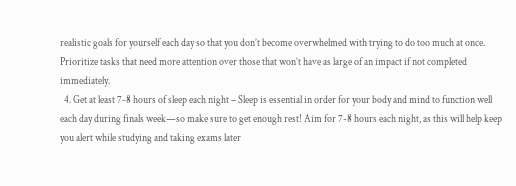realistic goals for yourself each day so that you don’t become overwhelmed with trying to do too much at once. Prioritize tasks that need more attention over those that won’t have as large of an impact if not completed immediately.
  4. Get at least 7-8 hours of sleep each night – Sleep is essential in order for your body and mind to function well each day during finals week—so make sure to get enough rest! Aim for 7-8 hours each night, as this will help keep you alert while studying and taking exams later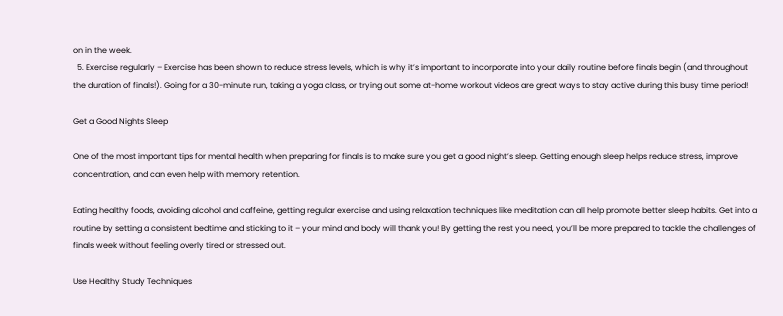on in the week.
  5. Exercise regularly – Exercise has been shown to reduce stress levels, which is why it’s important to incorporate into your daily routine before finals begin (and throughout the duration of finals!). Going for a 30-minute run, taking a yoga class, or trying out some at-home workout videos are great ways to stay active during this busy time period!

Get a Good Nights Sleep

One of the most important tips for mental health when preparing for finals is to make sure you get a good night’s sleep. Getting enough sleep helps reduce stress, improve concentration, and can even help with memory retention.

Eating healthy foods, avoiding alcohol and caffeine, getting regular exercise and using relaxation techniques like meditation can all help promote better sleep habits. Get into a routine by setting a consistent bedtime and sticking to it – your mind and body will thank you! By getting the rest you need, you’ll be more prepared to tackle the challenges of finals week without feeling overly tired or stressed out.

Use Healthy Study Techniques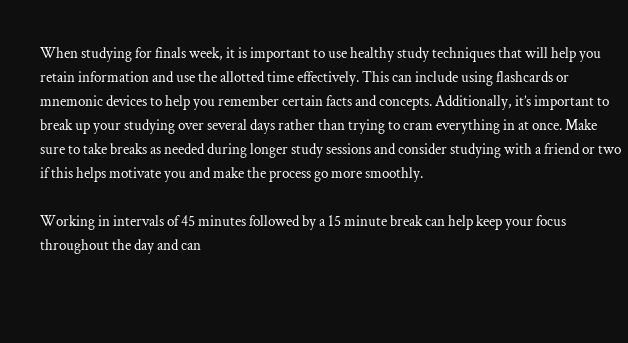When studying for finals week, it is important to use healthy study techniques that will help you retain information and use the allotted time effectively. This can include using flashcards or mnemonic devices to help you remember certain facts and concepts. Additionally, it’s important to break up your studying over several days rather than trying to cram everything in at once. Make sure to take breaks as needed during longer study sessions and consider studying with a friend or two if this helps motivate you and make the process go more smoothly.

Working in intervals of 45 minutes followed by a 15 minute break can help keep your focus throughout the day and can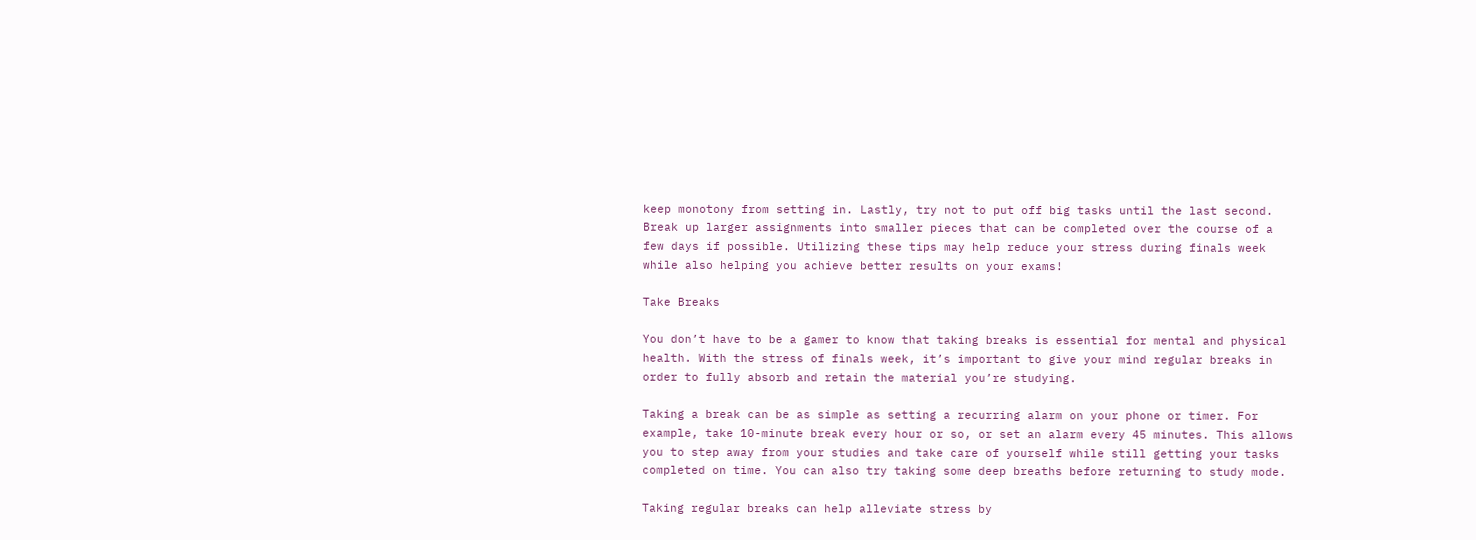keep monotony from setting in. Lastly, try not to put off big tasks until the last second. Break up larger assignments into smaller pieces that can be completed over the course of a few days if possible. Utilizing these tips may help reduce your stress during finals week while also helping you achieve better results on your exams!

Take Breaks

You don’t have to be a gamer to know that taking breaks is essential for mental and physical health. With the stress of finals week, it’s important to give your mind regular breaks in order to fully absorb and retain the material you’re studying.

Taking a break can be as simple as setting a recurring alarm on your phone or timer. For example, take 10-minute break every hour or so, or set an alarm every 45 minutes. This allows you to step away from your studies and take care of yourself while still getting your tasks completed on time. You can also try taking some deep breaths before returning to study mode.

Taking regular breaks can help alleviate stress by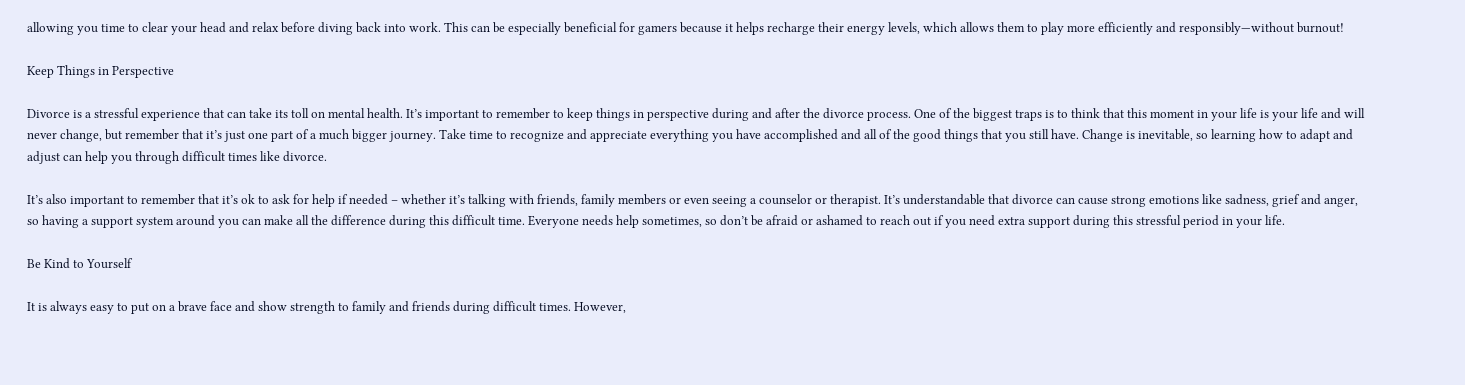allowing you time to clear your head and relax before diving back into work. This can be especially beneficial for gamers because it helps recharge their energy levels, which allows them to play more efficiently and responsibly—without burnout!

Keep Things in Perspective

Divorce is a stressful experience that can take its toll on mental health. It’s important to remember to keep things in perspective during and after the divorce process. One of the biggest traps is to think that this moment in your life is your life and will never change, but remember that it’s just one part of a much bigger journey. Take time to recognize and appreciate everything you have accomplished and all of the good things that you still have. Change is inevitable, so learning how to adapt and adjust can help you through difficult times like divorce.

It’s also important to remember that it’s ok to ask for help if needed – whether it’s talking with friends, family members or even seeing a counselor or therapist. It’s understandable that divorce can cause strong emotions like sadness, grief and anger, so having a support system around you can make all the difference during this difficult time. Everyone needs help sometimes, so don’t be afraid or ashamed to reach out if you need extra support during this stressful period in your life.

Be Kind to Yourself

It is always easy to put on a brave face and show strength to family and friends during difficult times. However,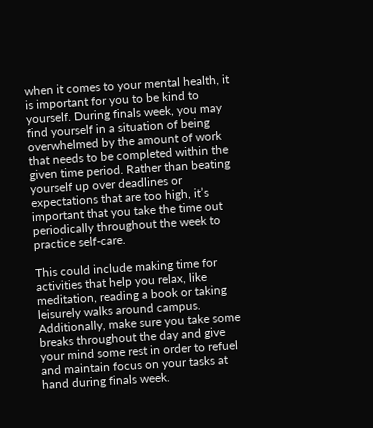when it comes to your mental health, it is important for you to be kind to yourself. During finals week, you may find yourself in a situation of being overwhelmed by the amount of work that needs to be completed within the given time period. Rather than beating yourself up over deadlines or expectations that are too high, it’s important that you take the time out periodically throughout the week to practice self-care.

This could include making time for activities that help you relax, like meditation, reading a book or taking leisurely walks around campus. Additionally, make sure you take some breaks throughout the day and give your mind some rest in order to refuel and maintain focus on your tasks at hand during finals week.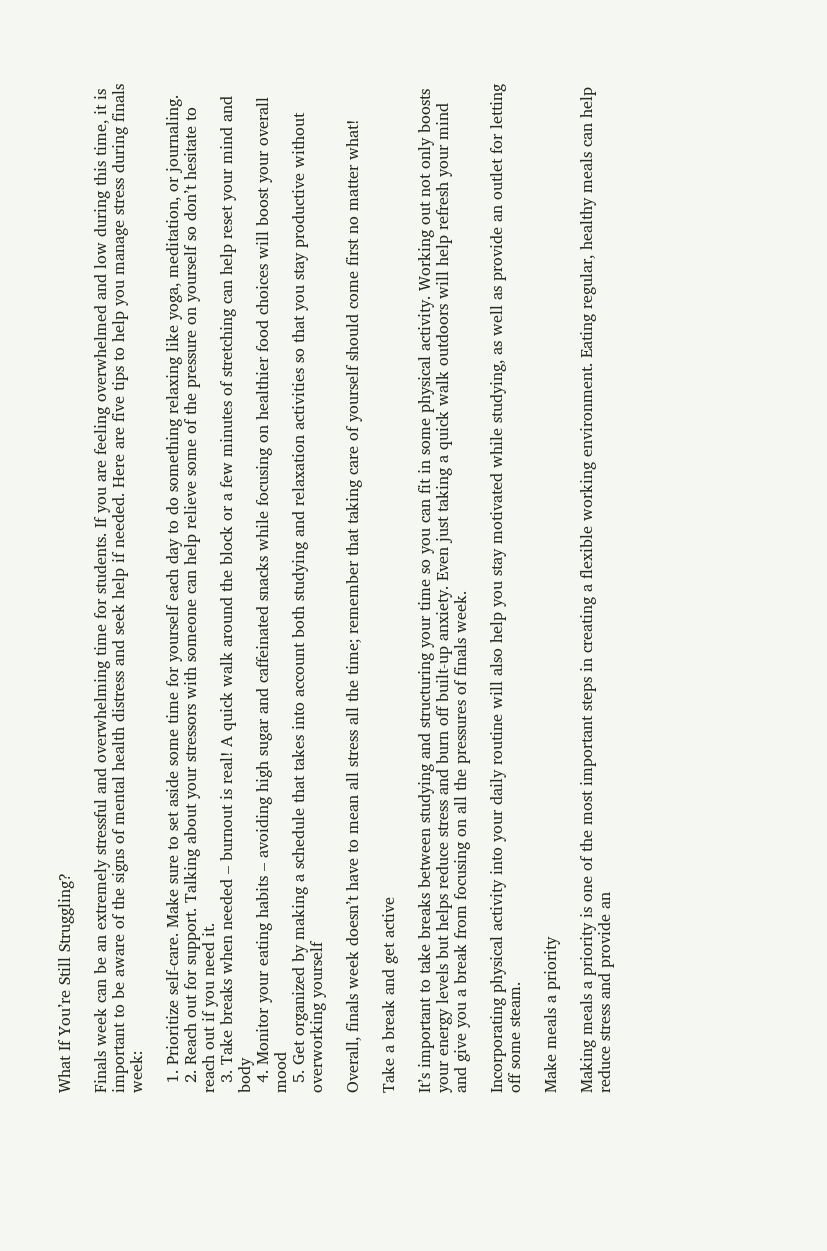What If You’re Still Struggling?

Finals week can be an extremely stressful and overwhelming time for students. If you are feeling overwhelmed and low during this time, it is important to be aware of the signs of mental health distress and seek help if needed. Here are five tips to help you manage stress during finals week:

  1. Prioritize self-care. Make sure to set aside some time for yourself each day to do something relaxing like yoga, meditation, or journaling.
  2. Reach out for support. Talking about your stressors with someone can help relieve some of the pressure on yourself so don’t hesitate to reach out if you need it.
  3. Take breaks when needed – burnout is real! A quick walk around the block or a few minutes of stretching can help reset your mind and body
  4. Monitor your eating habits – avoiding high sugar and caffeinated snacks while focusing on healthier food choices will boost your overall mood
  5. Get organized by making a schedule that takes into account both studying and relaxation activities so that you stay productive without overworking yourself

Overall, finals week doesn’t have to mean all stress all the time; remember that taking care of yourself should come first no matter what!

Take a break and get active

It’s important to take breaks between studying and structuring your time so you can fit in some physical activity. Working out not only boosts your energy levels but helps reduce stress and burn off built-up anxiety. Even just taking a quick walk outdoors will help refresh your mind and give you a break from focusing on all the pressures of finals week.

Incorporating physical activity into your daily routine will also help you stay motivated while studying, as well as provide an outlet for letting off some steam.

Make meals a priority

Making meals a priority is one of the most important steps in creating a flexible working environment. Eating regular, healthy meals can help reduce stress and provide an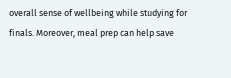overall sense of wellbeing while studying for finals. Moreover, meal prep can help save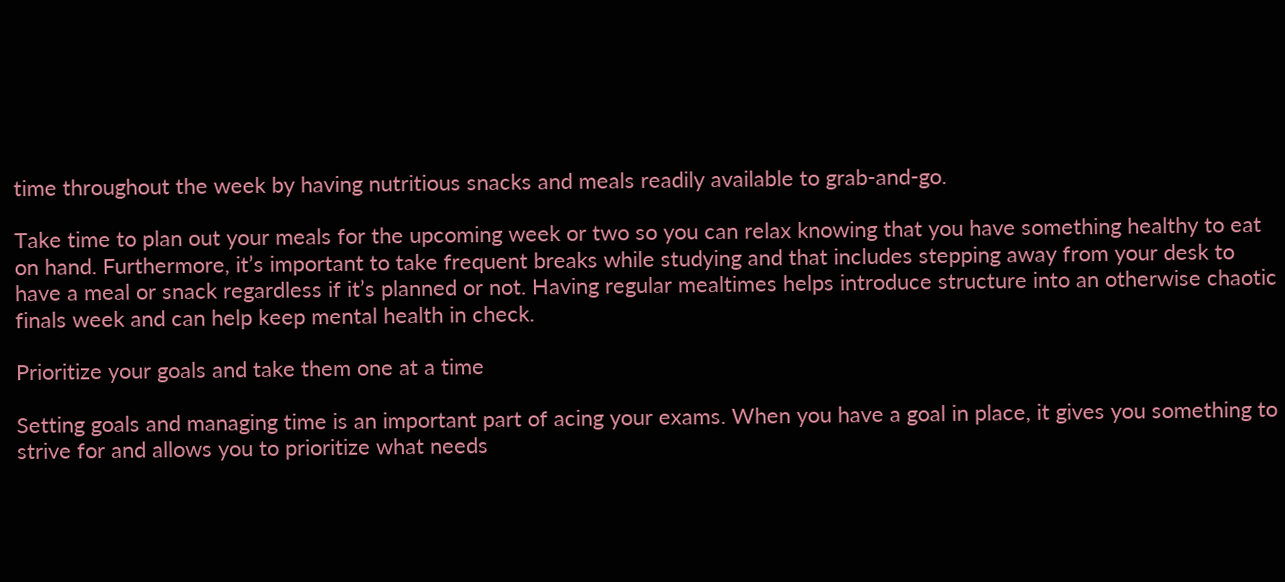time throughout the week by having nutritious snacks and meals readily available to grab-and-go.

Take time to plan out your meals for the upcoming week or two so you can relax knowing that you have something healthy to eat on hand. Furthermore, it’s important to take frequent breaks while studying and that includes stepping away from your desk to have a meal or snack regardless if it’s planned or not. Having regular mealtimes helps introduce structure into an otherwise chaotic finals week and can help keep mental health in check.

Prioritize your goals and take them one at a time

Setting goals and managing time is an important part of acing your exams. When you have a goal in place, it gives you something to strive for and allows you to prioritize what needs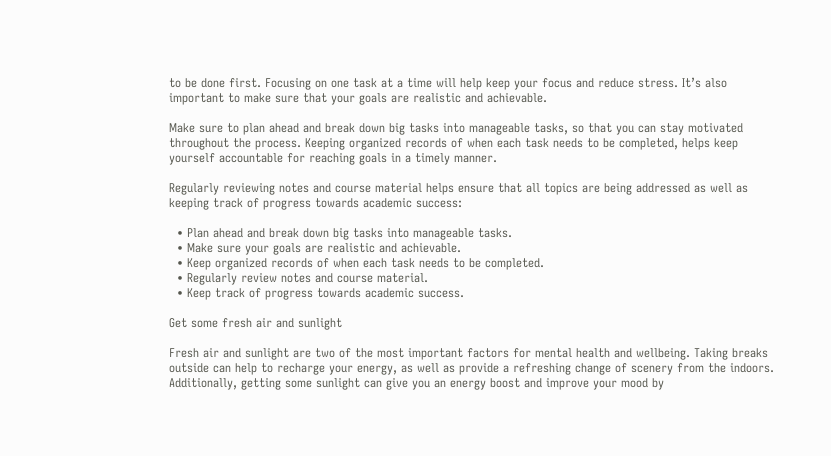to be done first. Focusing on one task at a time will help keep your focus and reduce stress. It’s also important to make sure that your goals are realistic and achievable.

Make sure to plan ahead and break down big tasks into manageable tasks, so that you can stay motivated throughout the process. Keeping organized records of when each task needs to be completed, helps keep yourself accountable for reaching goals in a timely manner.

Regularly reviewing notes and course material helps ensure that all topics are being addressed as well as keeping track of progress towards academic success:

  • Plan ahead and break down big tasks into manageable tasks.
  • Make sure your goals are realistic and achievable.
  • Keep organized records of when each task needs to be completed.
  • Regularly review notes and course material.
  • Keep track of progress towards academic success.

Get some fresh air and sunlight

Fresh air and sunlight are two of the most important factors for mental health and wellbeing. Taking breaks outside can help to recharge your energy, as well as provide a refreshing change of scenery from the indoors. Additionally, getting some sunlight can give you an energy boost and improve your mood by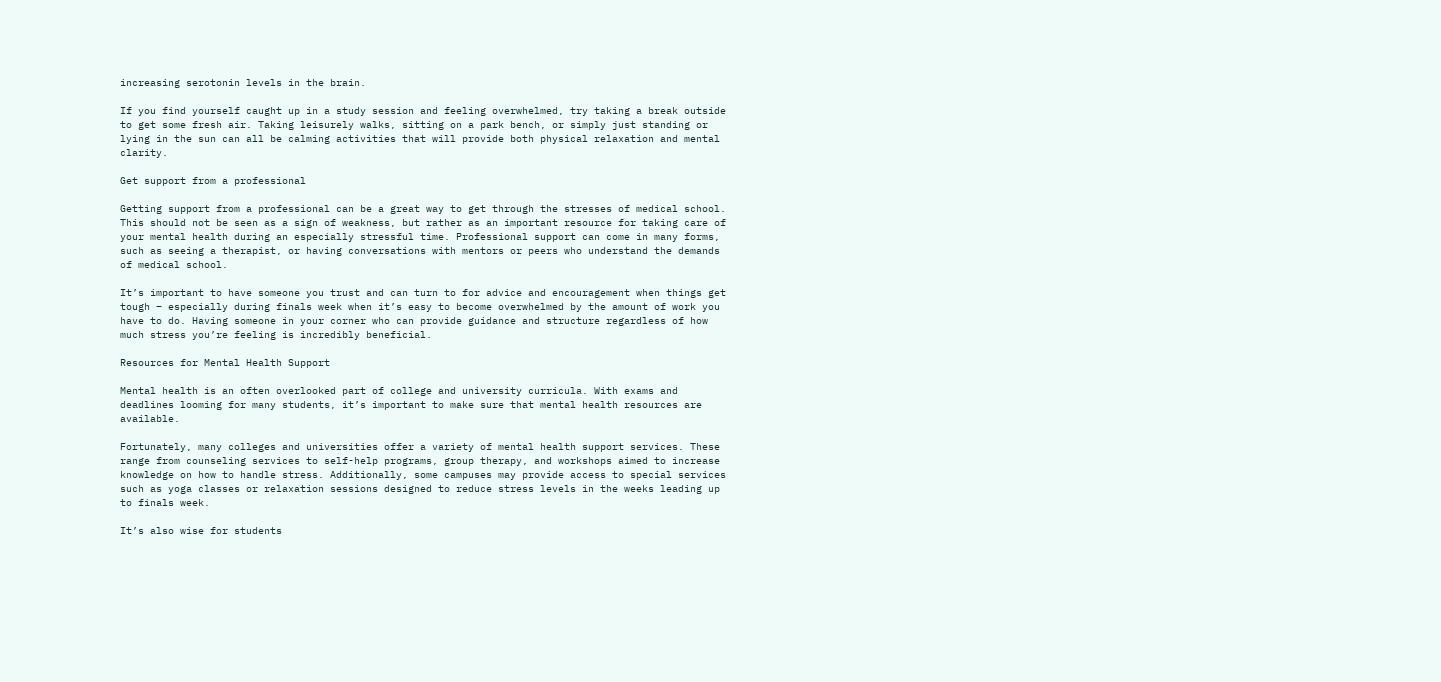increasing serotonin levels in the brain.

If you find yourself caught up in a study session and feeling overwhelmed, try taking a break outside to get some fresh air. Taking leisurely walks, sitting on a park bench, or simply just standing or lying in the sun can all be calming activities that will provide both physical relaxation and mental clarity.

Get support from a professional

Getting support from a professional can be a great way to get through the stresses of medical school. This should not be seen as a sign of weakness, but rather as an important resource for taking care of your mental health during an especially stressful time. Professional support can come in many forms, such as seeing a therapist, or having conversations with mentors or peers who understand the demands of medical school.

It’s important to have someone you trust and can turn to for advice and encouragement when things get tough – especially during finals week when it’s easy to become overwhelmed by the amount of work you have to do. Having someone in your corner who can provide guidance and structure regardless of how much stress you’re feeling is incredibly beneficial.

Resources for Mental Health Support

Mental health is an often overlooked part of college and university curricula. With exams and deadlines looming for many students, it’s important to make sure that mental health resources are available.

Fortunately, many colleges and universities offer a variety of mental health support services. These range from counseling services to self-help programs, group therapy, and workshops aimed to increase knowledge on how to handle stress. Additionally, some campuses may provide access to special services such as yoga classes or relaxation sessions designed to reduce stress levels in the weeks leading up to finals week.

It’s also wise for students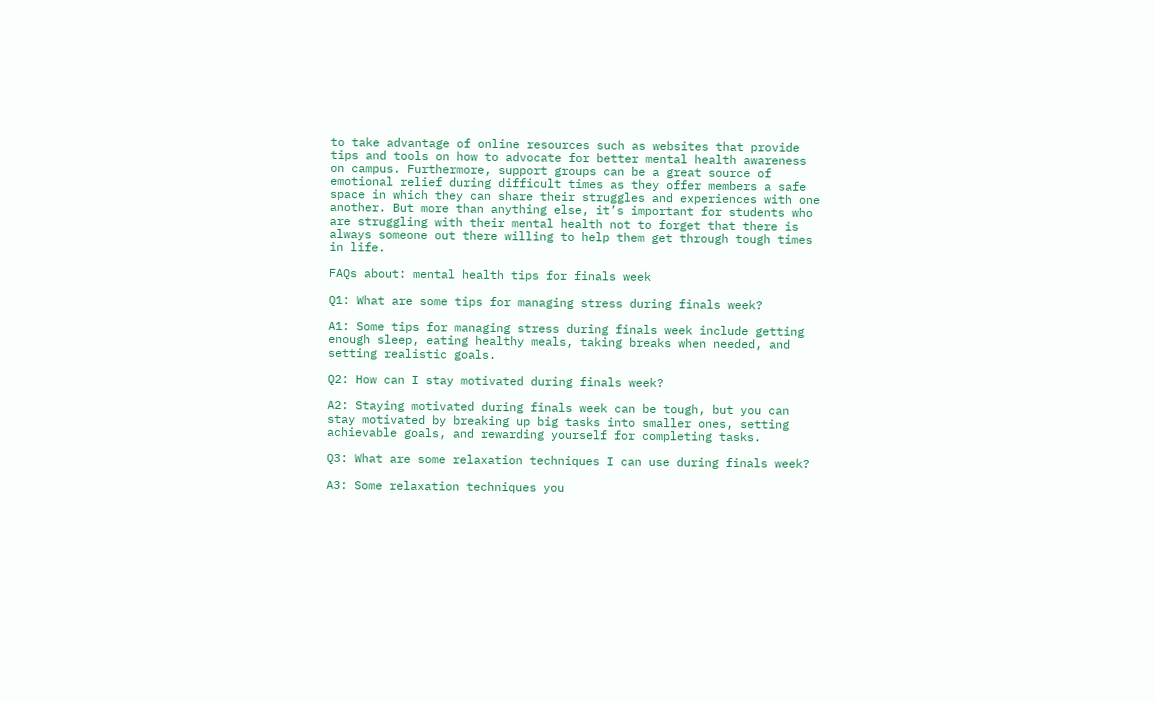to take advantage of online resources such as websites that provide tips and tools on how to advocate for better mental health awareness on campus. Furthermore, support groups can be a great source of emotional relief during difficult times as they offer members a safe space in which they can share their struggles and experiences with one another. But more than anything else, it’s important for students who are struggling with their mental health not to forget that there is always someone out there willing to help them get through tough times in life.

FAQs about: mental health tips for finals week

Q1: What are some tips for managing stress during finals week?

A1: Some tips for managing stress during finals week include getting enough sleep, eating healthy meals, taking breaks when needed, and setting realistic goals.

Q2: How can I stay motivated during finals week?

A2: Staying motivated during finals week can be tough, but you can stay motivated by breaking up big tasks into smaller ones, setting achievable goals, and rewarding yourself for completing tasks.

Q3: What are some relaxation techniques I can use during finals week?

A3: Some relaxation techniques you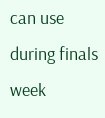can use during finals week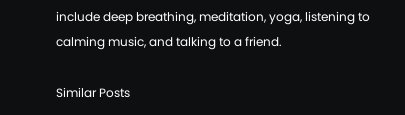include deep breathing, meditation, yoga, listening to calming music, and talking to a friend.

Similar Posts